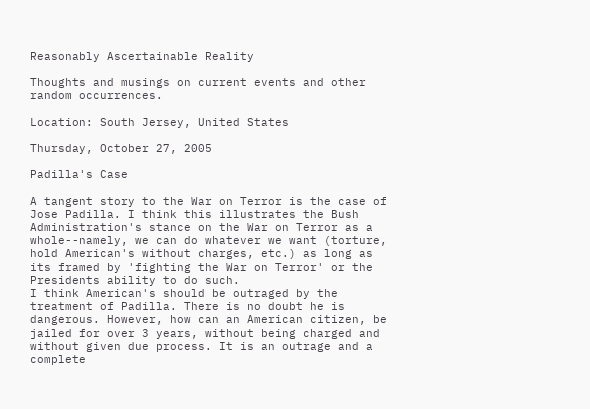Reasonably Ascertainable Reality

Thoughts and musings on current events and other random occurrences.

Location: South Jersey, United States

Thursday, October 27, 2005

Padilla's Case

A tangent story to the War on Terror is the case of Jose Padilla. I think this illustrates the Bush Administration's stance on the War on Terror as a whole--namely, we can do whatever we want (torture, hold American's without charges, etc.) as long as its framed by 'fighting the War on Terror' or the Presidents ability to do such.
I think American's should be outraged by the treatment of Padilla. There is no doubt he is dangerous. However, how can an American citizen, be jailed for over 3 years, without being charged and without given due process. It is an outrage and a complete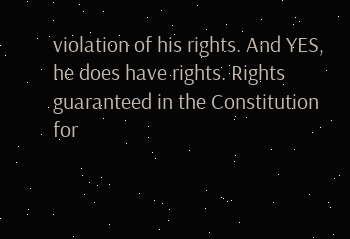violation of his rights. And YES, he does have rights. Rights guaranteed in the Constitution for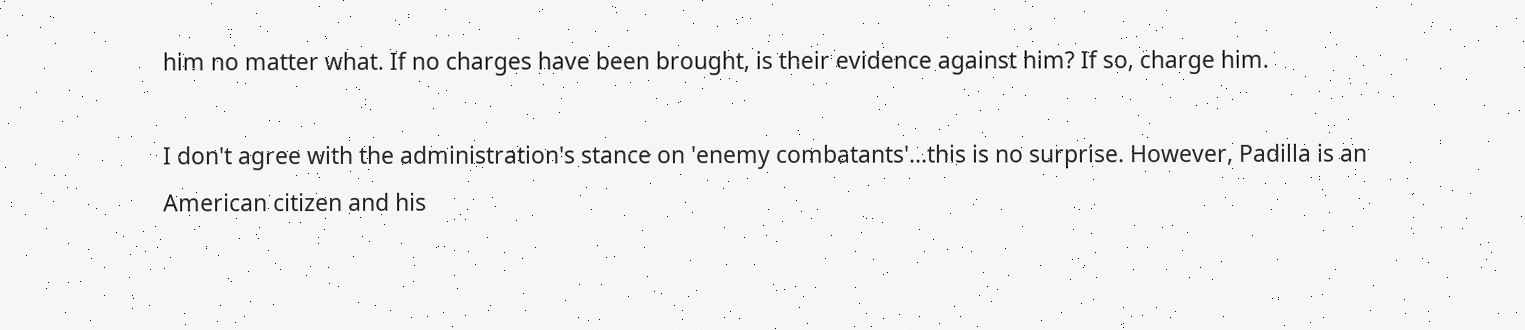him no matter what. If no charges have been brought, is their evidence against him? If so, charge him.

I don't agree with the administration's stance on 'enemy combatants'...this is no surprise. However, Padilla is an American citizen and his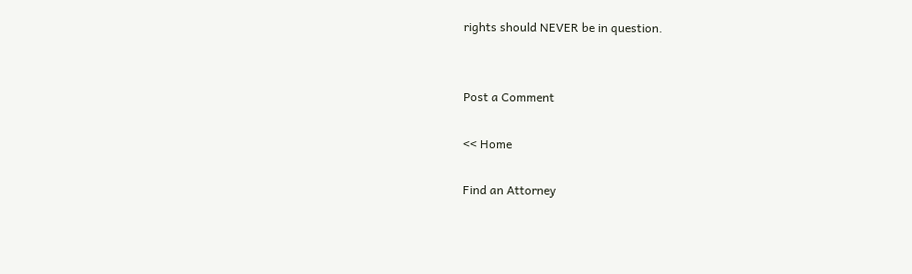rights should NEVER be in question.


Post a Comment

<< Home

Find an Attorney